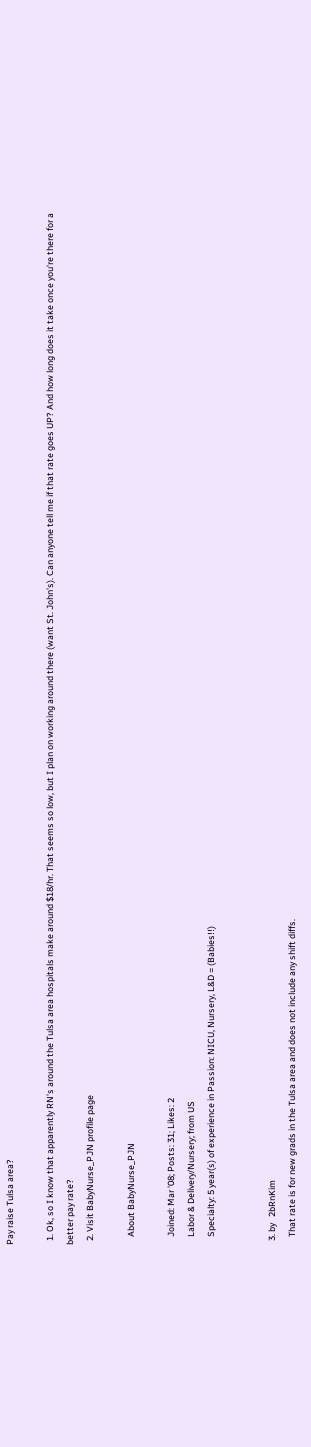Pay raise Tulsa area?

  1. Ok, so I know that apparently RN's around the Tulsa area hospitals make around $18/hr. That seems so low, but I plan on working around there (want St. John's). Can anyone tell me if that rate goes UP? And how long does it take once you're there for a better pay rate?
  2. Visit BabyNurse_PJN profile page

    About BabyNurse_PJN

    Joined: Mar '08; Posts: 31; Likes: 2
    Labor & Delivery/Nursery; from US
    Specialty: 5 year(s) of experience in Passion: NICU, Nursery, L&D = (Babies!!)


  3. by   2bRnKim
    That rate is for new grads in the Tulsa area and does not include any shift diffs.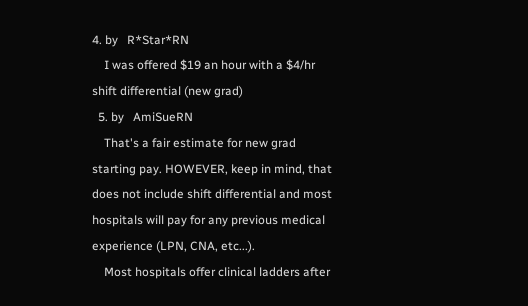4. by   R*Star*RN
    I was offered $19 an hour with a $4/hr shift differential (new grad)
  5. by   AmiSueRN
    That's a fair estimate for new grad starting pay. HOWEVER, keep in mind, that does not include shift differential and most hospitals will pay for any previous medical experience (LPN, CNA, etc...).
    Most hospitals offer clinical ladders after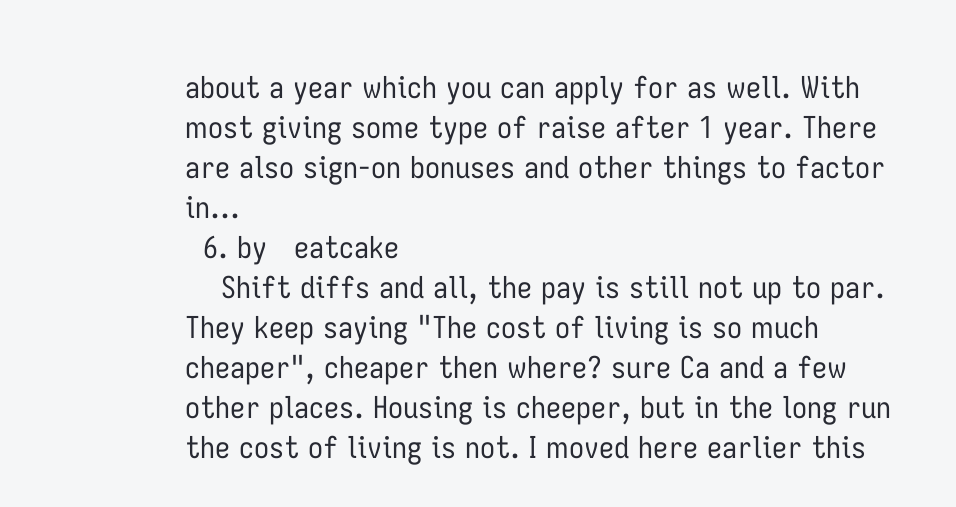about a year which you can apply for as well. With most giving some type of raise after 1 year. There are also sign-on bonuses and other things to factor in...
  6. by   eatcake
    Shift diffs and all, the pay is still not up to par. They keep saying "The cost of living is so much cheaper", cheaper then where? sure Ca and a few other places. Housing is cheeper, but in the long run the cost of living is not. I moved here earlier this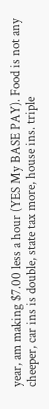year, am making $7.00 less a hour (YES My BASE PAY). Food is not any cheeper, car ins is double, state tax more, house ins. triple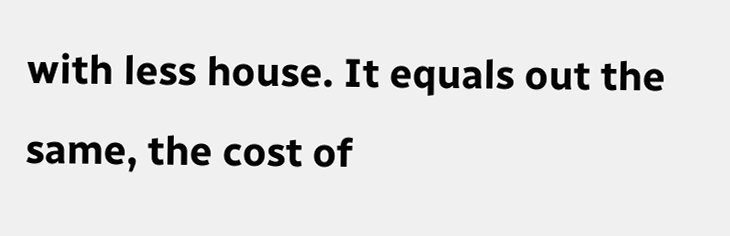with less house. It equals out the same, the cost of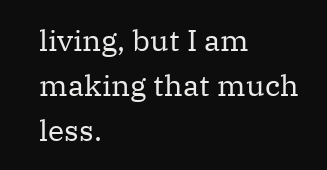living, but I am making that much less.